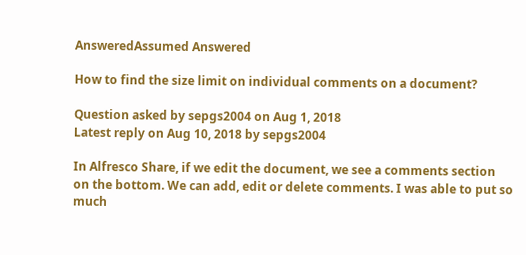AnsweredAssumed Answered

How to find the size limit on individual comments on a document?

Question asked by sepgs2004 on Aug 1, 2018
Latest reply on Aug 10, 2018 by sepgs2004

In Alfresco Share, if we edit the document, we see a comments section on the bottom. We can add, edit or delete comments. I was able to put so much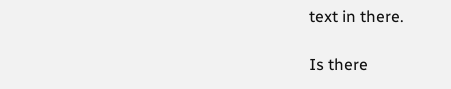text in there.

Is there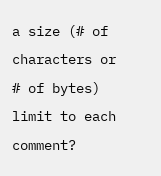a size (# of characters or # of bytes) limit to each comment?